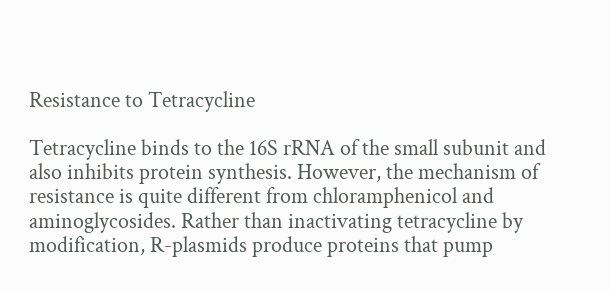Resistance to Tetracycline

Tetracycline binds to the 16S rRNA of the small subunit and also inhibits protein synthesis. However, the mechanism of resistance is quite different from chloramphenicol and aminoglycosides. Rather than inactivating tetracycline by modification, R-plasmids produce proteins that pump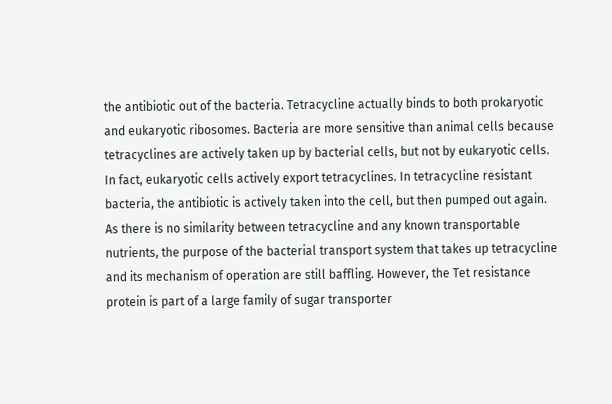the antibiotic out of the bacteria. Tetracycline actually binds to both prokaryotic and eukaryotic ribosomes. Bacteria are more sensitive than animal cells because tetracyclines are actively taken up by bacterial cells, but not by eukaryotic cells. In fact, eukaryotic cells actively export tetracyclines. In tetracycline resistant bacteria, the antibiotic is actively taken into the cell, but then pumped out again. As there is no similarity between tetracycline and any known transportable nutrients, the purpose of the bacterial transport system that takes up tetracycline and its mechanism of operation are still baffling. However, the Tet resistance protein is part of a large family of sugar transporter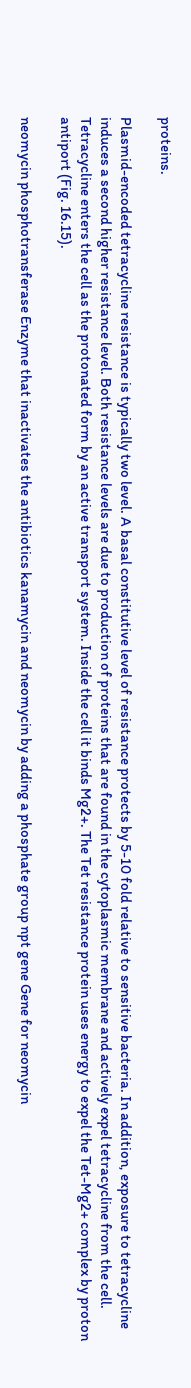proteins.

Plasmid-encoded tetracycline resistance is typically two level. A basal constitutive level of resistance protects by 5-10 fold relative to sensitive bacteria. In addition, exposure to tetracycline induces a second higher resistance level. Both resistance levels are due to production of proteins that are found in the cytoplasmic membrane and actively expel tetracycline from the cell. Tetracycline enters the cell as the protonated form by an active transport system. Inside the cell it binds Mg2+. The Tet resistance protein uses energy to expel the Tet-Mg2+ complex by proton antiport (Fig. 16.15).

neomycin phosphotransferase Enzyme that inactivates the antibiotics kanamycin and neomycin by adding a phosphate group npt gene Gene for neomycin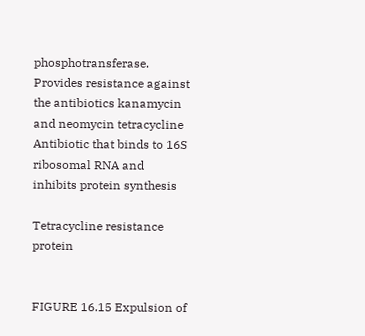phosphotransferase. Provides resistance against the antibiotics kanamycin and neomycin tetracycline Antibiotic that binds to 16S ribosomal RNA and inhibits protein synthesis

Tetracycline resistance protein


FIGURE 16.15 Expulsion of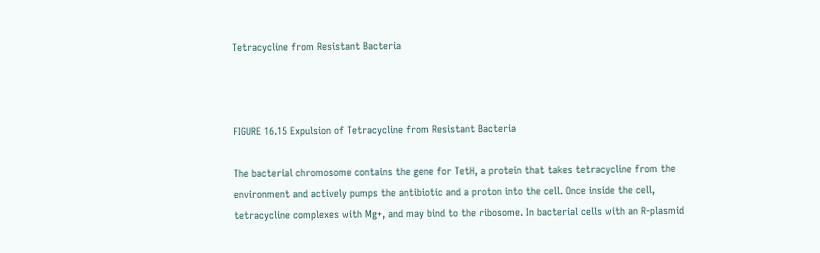Tetracycline from Resistant Bacteria



FIGURE 16.15 Expulsion of Tetracycline from Resistant Bacteria

The bacterial chromosome contains the gene for TetH, a protein that takes tetracycline from the environment and actively pumps the antibiotic and a proton into the cell. Once inside the cell, tetracycline complexes with Mg+, and may bind to the ribosome. In bacterial cells with an R-plasmid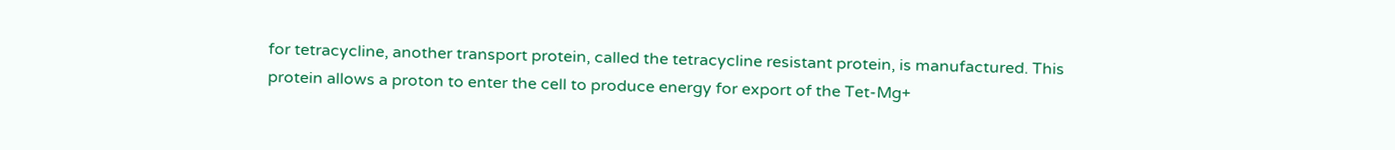for tetracycline, another transport protein, called the tetracycline resistant protein, is manufactured. This protein allows a proton to enter the cell to produce energy for export of the Tet-Mg+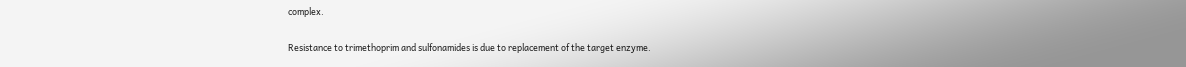complex.

Resistance to trimethoprim and sulfonamides is due to replacement of the target enzyme.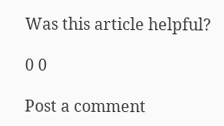Was this article helpful?

0 0

Post a comment